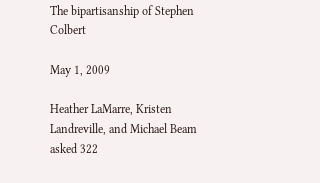The bipartisanship of Stephen Colbert

May 1, 2009

Heather LaMarre, Kristen Landreville, and Michael Beam asked 322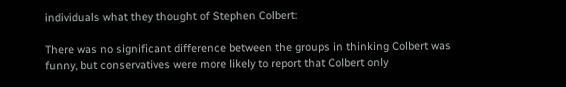individuals what they thought of Stephen Colbert:

There was no significant difference between the groups in thinking Colbert was funny, but conservatives were more likely to report that Colbert only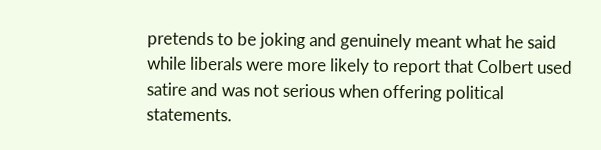pretends to be joking and genuinely meant what he said while liberals were more likely to report that Colbert used satire and was not serious when offering political statements.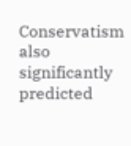Conservatism also significantly predicted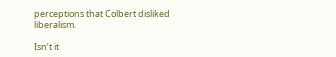perceptions that Colbert disliked liberalism.

Isn’t it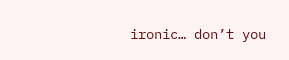ironic… don’t you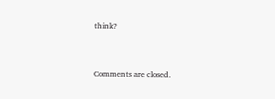think?


Comments are closed.